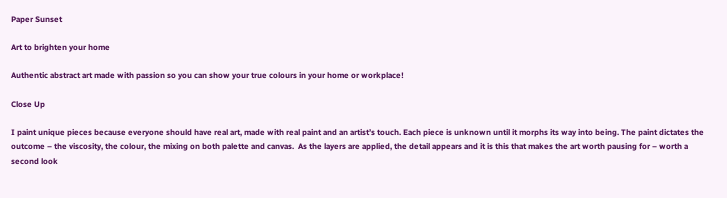Paper Sunset

Art to brighten your home

Authentic abstract art made with passion so you can show your true colours in your home or workplace!

Close Up

I paint unique pieces because everyone should have real art, made with real paint and an artist’s touch. Each piece is unknown until it morphs its way into being. The paint dictates the outcome – the viscosity, the colour, the mixing on both palette and canvas.  As the layers are applied, the detail appears and it is this that makes the art worth pausing for – worth a second look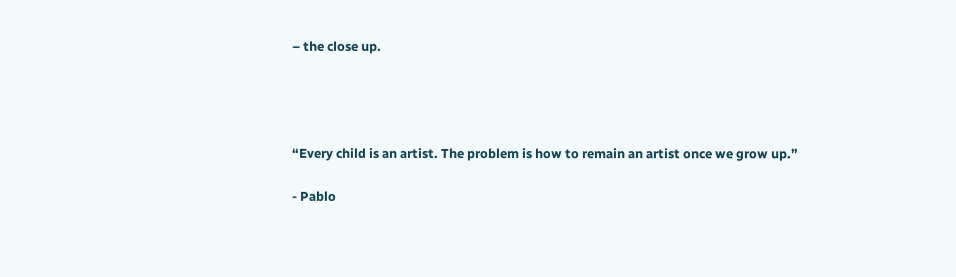– the close up.




“Every child is an artist. The problem is how to remain an artist once we grow up.”

- Pablo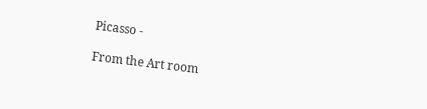Picasso -

From the Art room